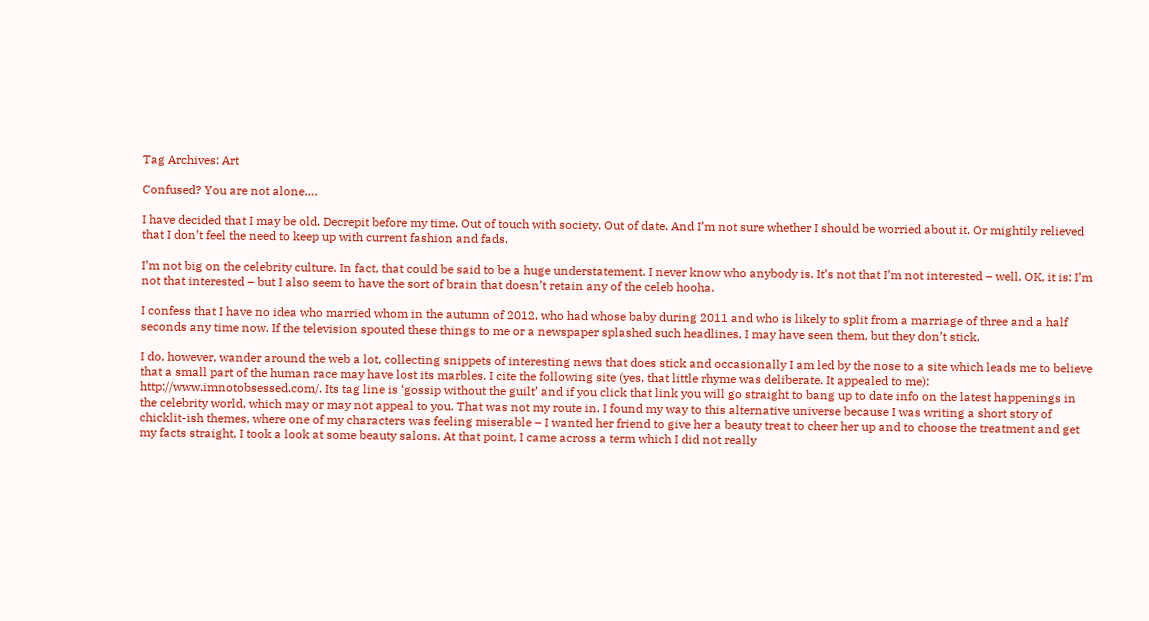Tag Archives: Art

Confused? You are not alone….

I have decided that I may be old. Decrepit before my time. Out of touch with society. Out of date. And I’m not sure whether I should be worried about it. Or mightily relieved that I don’t feel the need to keep up with current fashion and fads.

I’m not big on the celebrity culture. In fact, that could be said to be a huge understatement. I never know who anybody is. It’s not that I’m not interested – well, OK, it is: I’m not that interested – but I also seem to have the sort of brain that doesn’t retain any of the celeb hooha.

I confess that I have no idea who married whom in the autumn of 2012, who had whose baby during 2011 and who is likely to split from a marriage of three and a half seconds any time now. If the television spouted these things to me or a newspaper splashed such headlines, I may have seen them, but they don’t stick.

I do, however, wander around the web a lot, collecting snippets of interesting news that does stick and occasionally I am led by the nose to a site which leads me to believe that a small part of the human race may have lost its marbles. I cite the following site (yes, that little rhyme was deliberate. It appealed to me):  http://www.imnotobsessed.com/. Its tag line is ‘gossip without the guilt’ and if you click that link you will go straight to bang up to date info on the latest happenings in the celebrity world, which may or may not appeal to you. That was not my route in. I found my way to this alternative universe because I was writing a short story of chicklit-ish themes, where one of my characters was feeling miserable – I wanted her friend to give her a beauty treat to cheer her up and to choose the treatment and get my facts straight, I took a look at some beauty salons. At that point, I came across a term which I did not really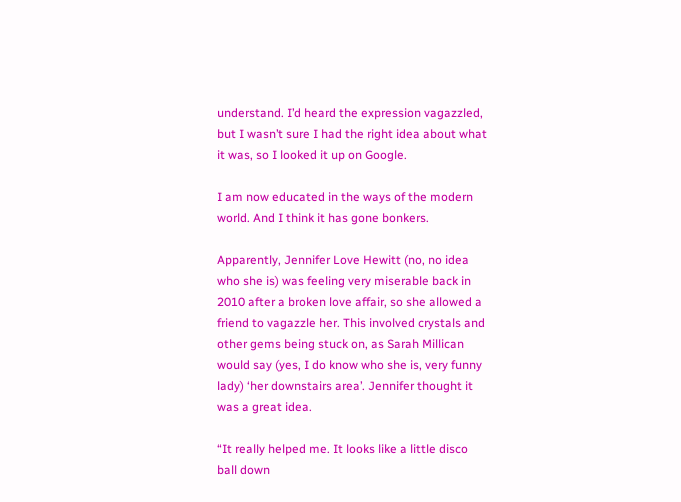understand. I’d heard the expression vagazzled, but I wasn’t sure I had the right idea about what it was, so I looked it up on Google.

I am now educated in the ways of the modern world. And I think it has gone bonkers.

Apparently, Jennifer Love Hewitt (no, no idea who she is) was feeling very miserable back in 2010 after a broken love affair, so she allowed a friend to vagazzle her. This involved crystals and other gems being stuck on, as Sarah Millican would say (yes, I do know who she is, very funny lady) ‘her downstairs area’. Jennifer thought it was a great idea.

“It really helped me. It looks like a little disco ball down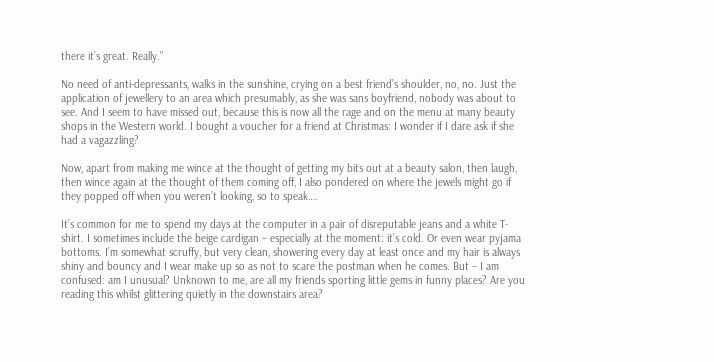there it’s great. Really.”

No need of anti-depressants, walks in the sunshine, crying on a best friend’s shoulder, no, no. Just the application of jewellery to an area which presumably, as she was sans boyfriend, nobody was about to see. And I seem to have missed out, because this is now all the rage and on the menu at many beauty shops in the Western world. I bought a voucher for a friend at Christmas: I wonder if I dare ask if she had a vagazzling?

Now, apart from making me wince at the thought of getting my bits out at a beauty salon, then laugh, then wince again at the thought of them coming off, I also pondered on where the jewels might go if they popped off when you weren’t looking, so to speak….

It’s common for me to spend my days at the computer in a pair of disreputable jeans and a white T-shirt. I sometimes include the beige cardigan – especially at the moment: it’s cold. Or even wear pyjama bottoms. I’m somewhat scruffy, but very clean, showering every day at least once and my hair is always shiny and bouncy and I wear make up so as not to scare the postman when he comes. But – I am confused: am I unusual? Unknown to me, are all my friends sporting little gems in funny places? Are you reading this whilst glittering quietly in the downstairs area?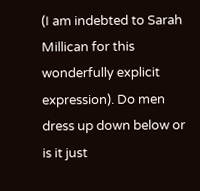(I am indebted to Sarah Millican for this wonderfully explicit expression). Do men dress up down below or is it just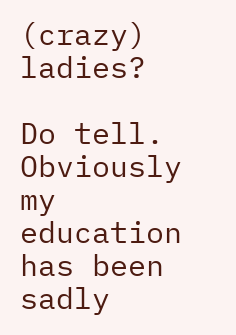(crazy) ladies?

Do tell. Obviously my education has been sadly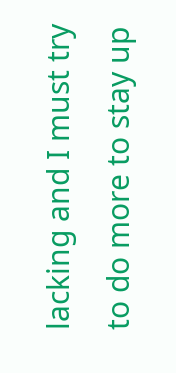lacking and I must try to do more to stay up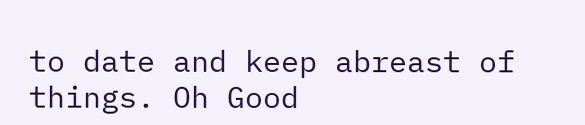to date and keep abreast of things. Oh Good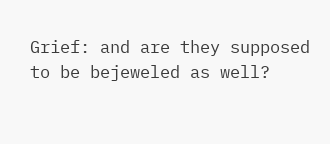Grief: and are they supposed to be bejeweled as well?